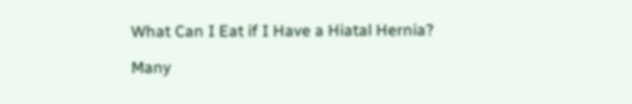What Can I Eat if I Have a Hiatal Hernia?

Many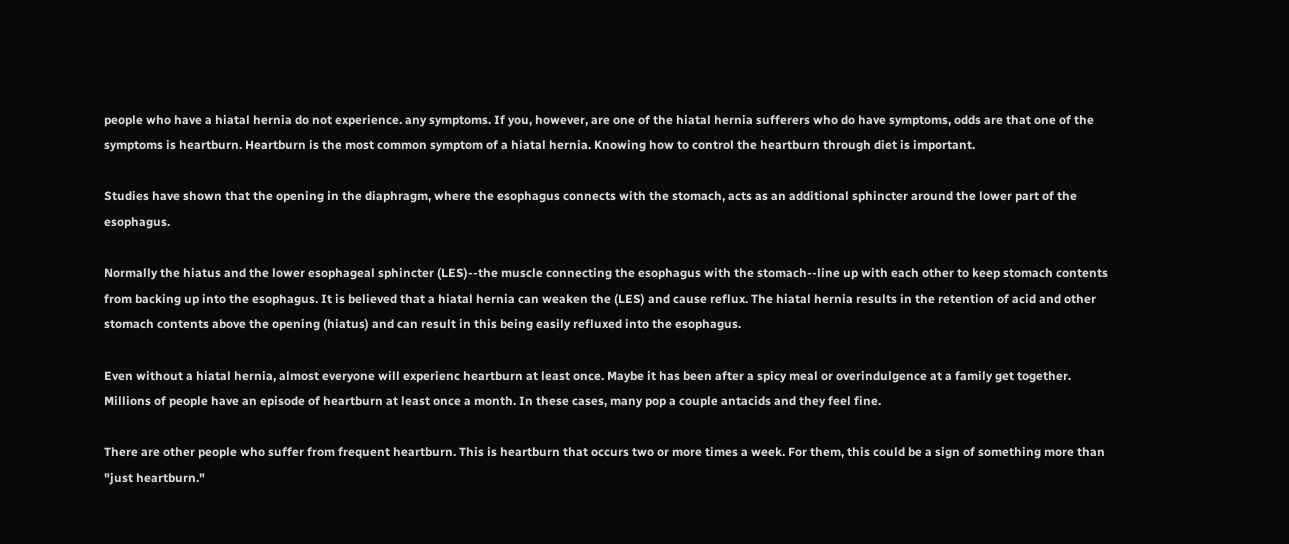people who have a hiatal hernia do not experience. any symptoms. If you, however, are one of the hiatal hernia sufferers who do have symptoms, odds are that one of the symptoms is heartburn. Heartburn is the most common symptom of a hiatal hernia. Knowing how to control the heartburn through diet is important.

Studies have shown that the opening in the diaphragm, where the esophagus connects with the stomach, acts as an additional sphincter around the lower part of the esophagus.

Normally the hiatus and the lower esophageal sphincter (LES)--the muscle connecting the esophagus with the stomach--line up with each other to keep stomach contents from backing up into the esophagus. It is believed that a hiatal hernia can weaken the (LES) and cause reflux. The hiatal hernia results in the retention of acid and other stomach contents above the opening (hiatus) and can result in this being easily refluxed into the esophagus.

Even without a hiatal hernia, almost everyone will experienc heartburn at least once. Maybe it has been after a spicy meal or overindulgence at a family get together. Millions of people have an episode of heartburn at least once a month. In these cases, many pop a couple antacids and they feel fine.

There are other people who suffer from frequent heartburn. This is heartburn that occurs two or more times a week. For them, this could be a sign of something more than "just heartburn."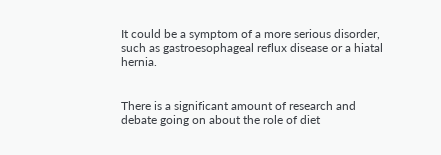It could be a symptom of a more serious disorder, such as gastroesophageal reflux disease or a hiatal hernia.


There is a significant amount of research and debate going on about the role of diet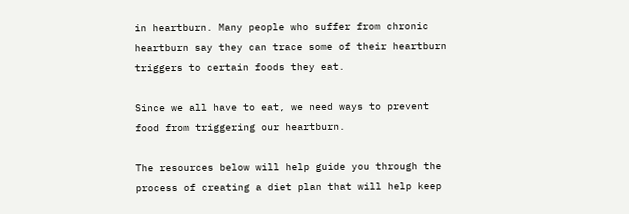in heartburn. Many people who suffer from chronic heartburn say they can trace some of their heartburn triggers to certain foods they eat.

Since we all have to eat, we need ways to prevent food from triggering our heartburn.

The resources below will help guide you through the process of creating a diet plan that will help keep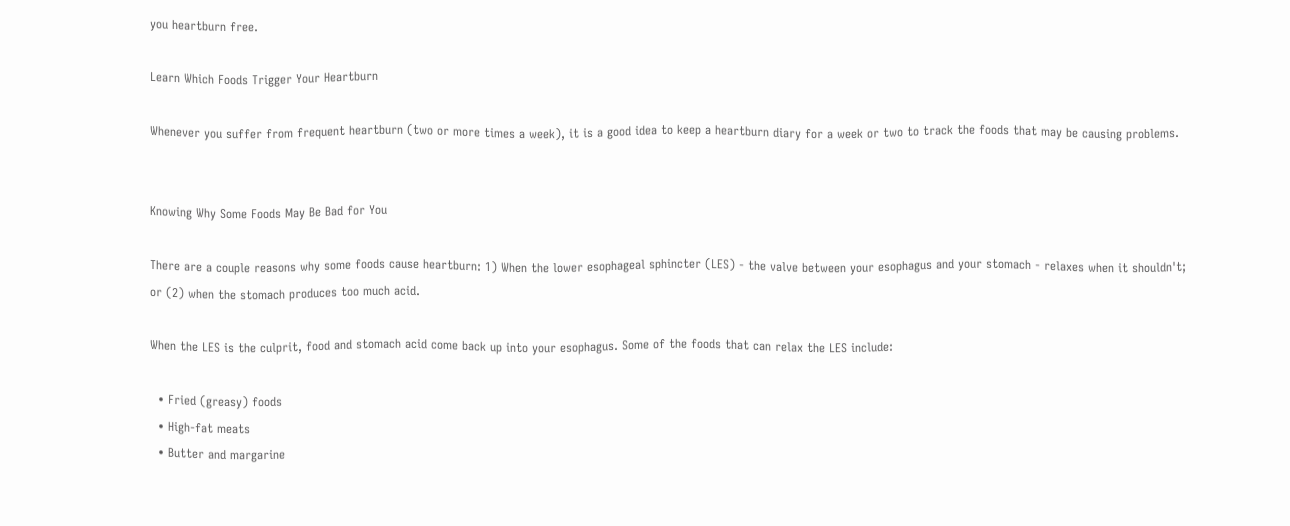you heartburn free.

Learn Which Foods Trigger Your Heartburn

Whenever you suffer from frequent heartburn (two or more times a week), it is a good idea to keep a heartburn diary for a week or two to track the foods that may be causing problems.


Knowing Why Some Foods May Be Bad for You

There are a couple reasons why some foods cause heartburn: 1) When the lower esophageal sphincter (LES) - the valve between your esophagus and your stomach - relaxes when it shouldn't; or (2) when the stomach produces too much acid.

When the LES is the culprit, food and stomach acid come back up into your esophagus. Some of the foods that can relax the LES include:

  • Fried (greasy) foods
  • High-fat meats
  • Butter and margarine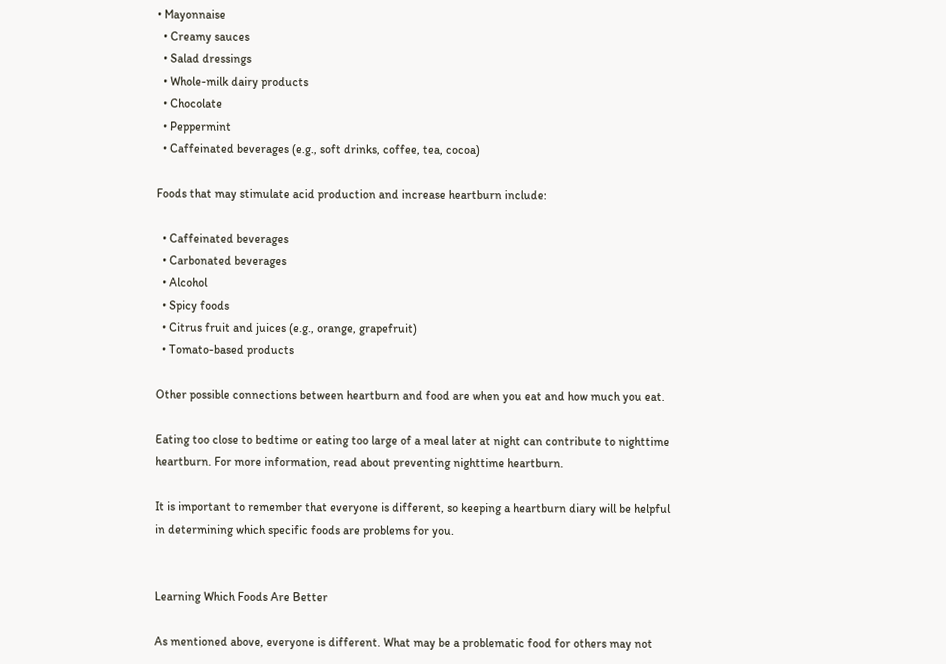• Mayonnaise
  • Creamy sauces
  • Salad dressings
  • Whole-milk dairy products
  • Chocolate
  • Peppermint
  • Caffeinated beverages (e.g., soft drinks, coffee, tea, cocoa)

Foods that may stimulate acid production and increase heartburn include:

  • Caffeinated beverages
  • Carbonated beverages
  • Alcohol
  • Spicy foods
  • Citrus fruit and juices (e.g., orange, grapefruit)
  • Tomato-based products

Other possible connections between heartburn and food are when you eat and how much you eat.

Eating too close to bedtime or eating too large of a meal later at night can contribute to nighttime heartburn. For more information, read about preventing nighttime heartburn.

It is important to remember that everyone is different, so keeping a heartburn diary will be helpful in determining which specific foods are problems for you.


Learning Which Foods Are Better

As mentioned above, everyone is different. What may be a problematic food for others may not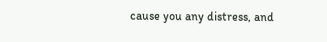cause you any distress, and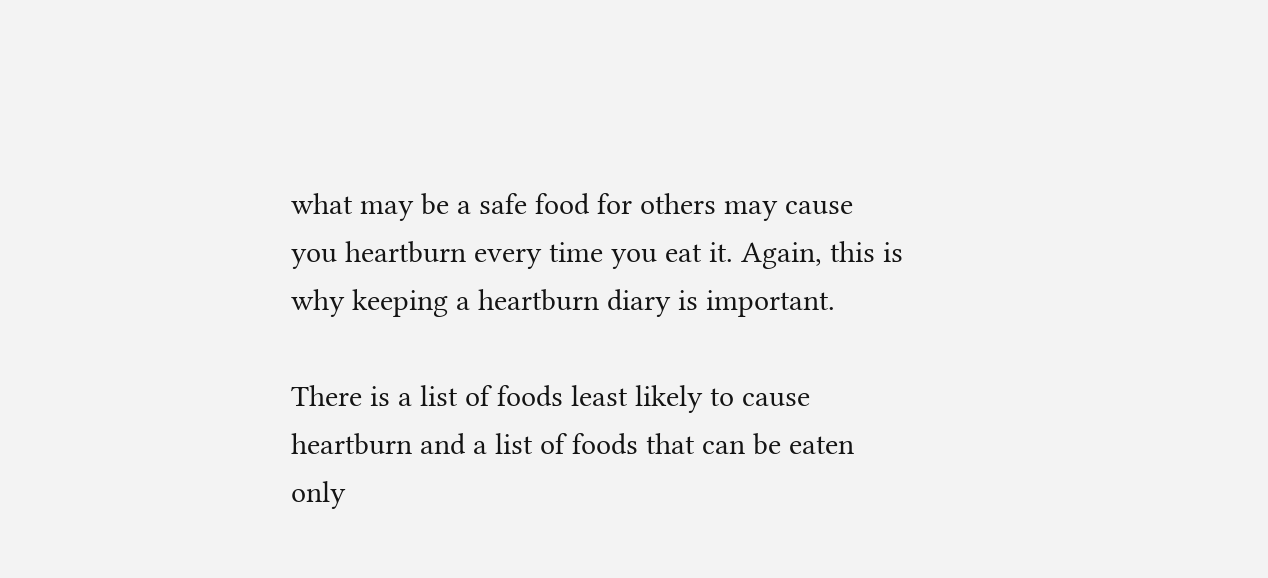what may be a safe food for others may cause you heartburn every time you eat it. Again, this is why keeping a heartburn diary is important.

There is a list of foods least likely to cause heartburn and a list of foods that can be eaten only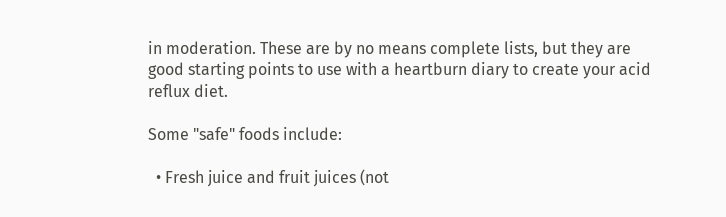in moderation. These are by no means complete lists, but they are good starting points to use with a heartburn diary to create your acid reflux diet.

Some "safe" foods include:

  • Fresh juice and fruit juices (not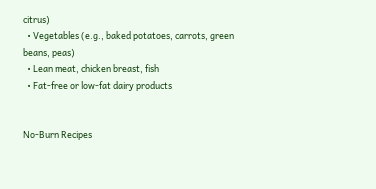citrus)
  • Vegetables (e.g., baked potatoes, carrots, green beans, peas)
  • Lean meat, chicken breast, fish
  • Fat-free or low-fat dairy products


No-Burn Recipes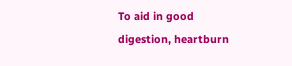To aid in good digestion, heartburn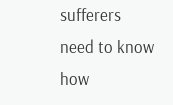sufferers need to know how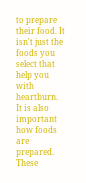to prepare their food. It isn't just the foods you select that help you with heartburn. It is also important how foods are prepared. These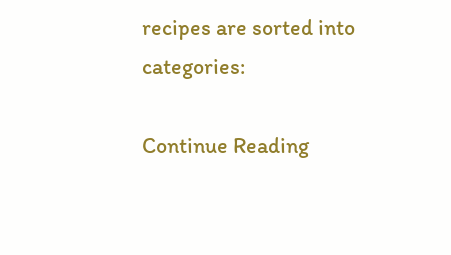recipes are sorted into categories:

Continue Reading